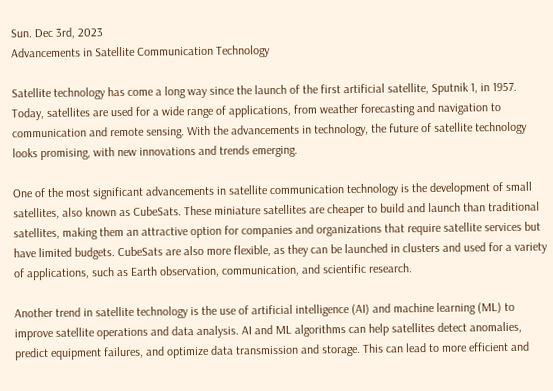Sun. Dec 3rd, 2023
Advancements in Satellite Communication Technology

Satellite technology has come a long way since the launch of the first artificial satellite, Sputnik 1, in 1957. Today, satellites are used for a wide range of applications, from weather forecasting and navigation to communication and remote sensing. With the advancements in technology, the future of satellite technology looks promising, with new innovations and trends emerging.

One of the most significant advancements in satellite communication technology is the development of small satellites, also known as CubeSats. These miniature satellites are cheaper to build and launch than traditional satellites, making them an attractive option for companies and organizations that require satellite services but have limited budgets. CubeSats are also more flexible, as they can be launched in clusters and used for a variety of applications, such as Earth observation, communication, and scientific research.

Another trend in satellite technology is the use of artificial intelligence (AI) and machine learning (ML) to improve satellite operations and data analysis. AI and ML algorithms can help satellites detect anomalies, predict equipment failures, and optimize data transmission and storage. This can lead to more efficient and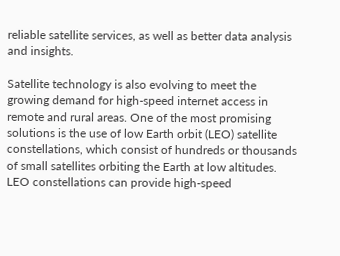reliable satellite services, as well as better data analysis and insights.

Satellite technology is also evolving to meet the growing demand for high-speed internet access in remote and rural areas. One of the most promising solutions is the use of low Earth orbit (LEO) satellite constellations, which consist of hundreds or thousands of small satellites orbiting the Earth at low altitudes. LEO constellations can provide high-speed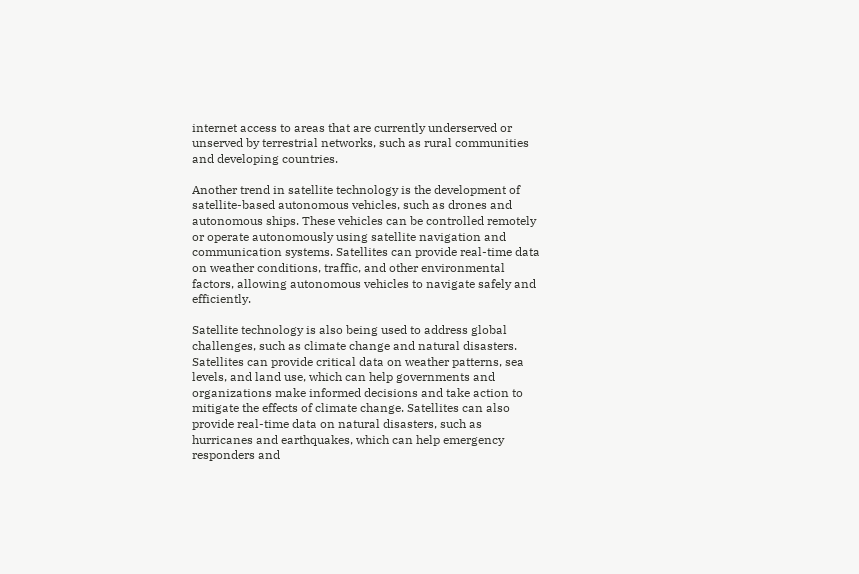internet access to areas that are currently underserved or unserved by terrestrial networks, such as rural communities and developing countries.

Another trend in satellite technology is the development of satellite-based autonomous vehicles, such as drones and autonomous ships. These vehicles can be controlled remotely or operate autonomously using satellite navigation and communication systems. Satellites can provide real-time data on weather conditions, traffic, and other environmental factors, allowing autonomous vehicles to navigate safely and efficiently.

Satellite technology is also being used to address global challenges, such as climate change and natural disasters. Satellites can provide critical data on weather patterns, sea levels, and land use, which can help governments and organizations make informed decisions and take action to mitigate the effects of climate change. Satellites can also provide real-time data on natural disasters, such as hurricanes and earthquakes, which can help emergency responders and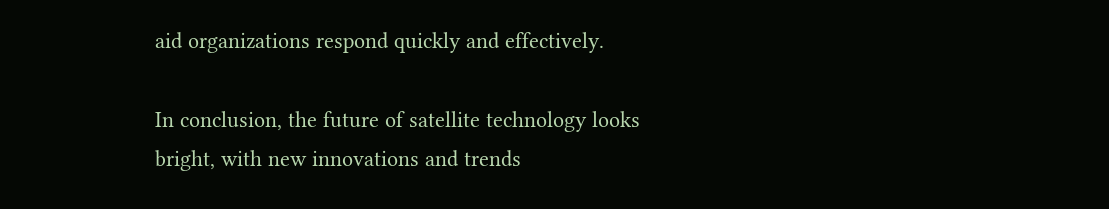aid organizations respond quickly and effectively.

In conclusion, the future of satellite technology looks bright, with new innovations and trends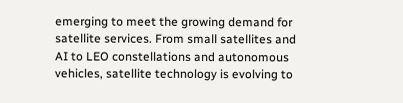emerging to meet the growing demand for satellite services. From small satellites and AI to LEO constellations and autonomous vehicles, satellite technology is evolving to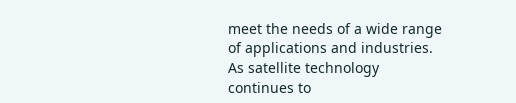meet the needs of a wide range of applications and industries. As satellite technology continues to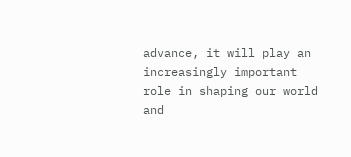advance, it will play an increasingly important role in shaping our world and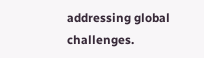addressing global challenges.